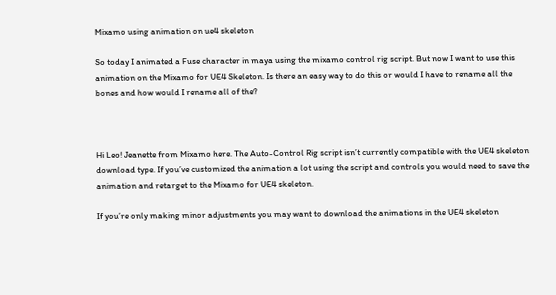Mixamo using animation on ue4 skeleton

So today I animated a Fuse character in maya using the mixamo control rig script. But now I want to use this animation on the Mixamo for UE4 Skeleton. Is there an easy way to do this or would I have to rename all the bones and how would I rename all of the?



Hi Leo! Jeanette from Mixamo here. The Auto-Control Rig script isn’t currently compatible with the UE4 skeleton download type. If you’ve customized the animation a lot using the script and controls you would need to save the animation and retarget to the Mixamo for UE4 skeleton.

If you’re only making minor adjustments you may want to download the animations in the UE4 skeleton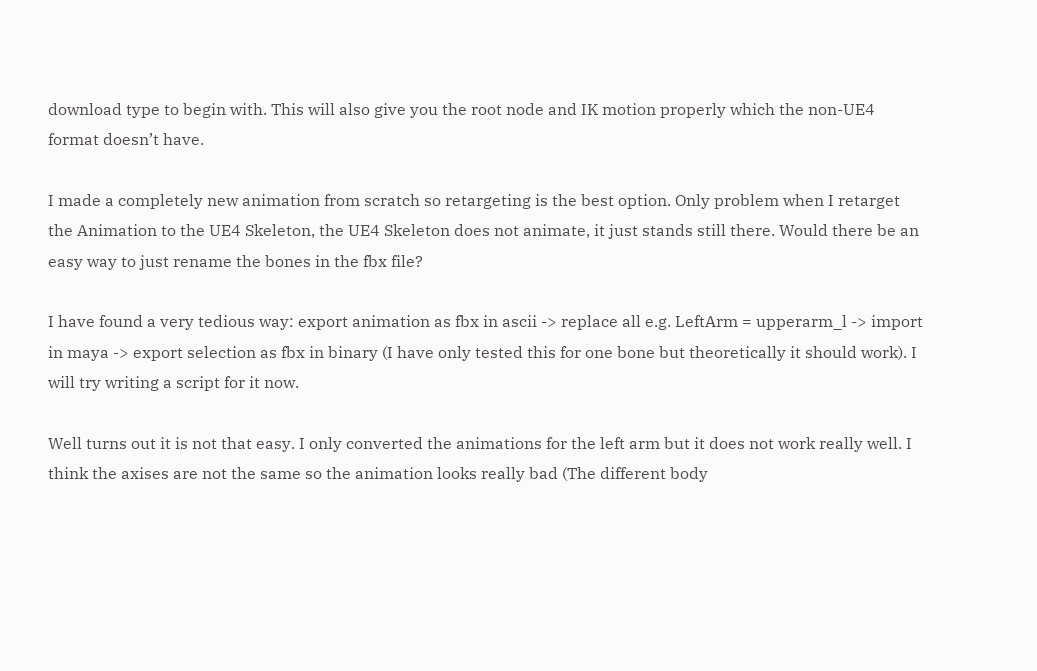download type to begin with. This will also give you the root node and IK motion properly which the non-UE4 format doesn’t have.

I made a completely new animation from scratch so retargeting is the best option. Only problem when I retarget the Animation to the UE4 Skeleton, the UE4 Skeleton does not animate, it just stands still there. Would there be an easy way to just rename the bones in the fbx file?

I have found a very tedious way: export animation as fbx in ascii -> replace all e.g. LeftArm = upperarm_l -> import in maya -> export selection as fbx in binary (I have only tested this for one bone but theoretically it should work). I will try writing a script for it now.

Well turns out it is not that easy. I only converted the animations for the left arm but it does not work really well. I think the axises are not the same so the animation looks really bad (The different body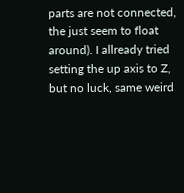parts are not connected, the just seem to float around). I allready tried setting the up axis to Z, but no luck, same weird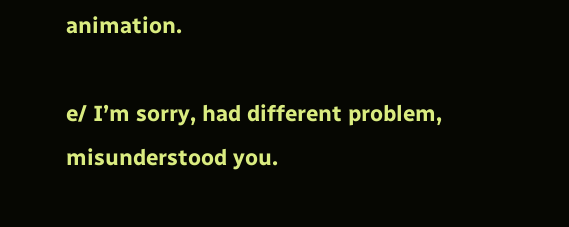animation.

e/ I’m sorry, had different problem, misunderstood you.